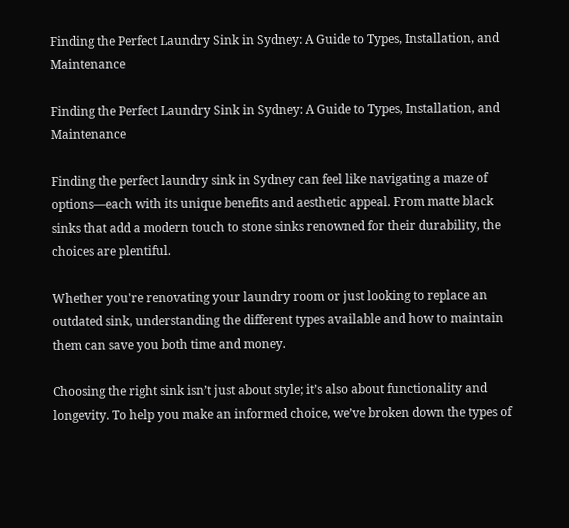Finding the Perfect Laundry Sink in Sydney: A Guide to Types, Installation, and Maintenance

Finding the Perfect Laundry Sink in Sydney: A Guide to Types, Installation, and Maintenance

Finding the perfect laundry sink in Sydney can feel like navigating a maze of options—each with its unique benefits and aesthetic appeal. From matte black sinks that add a modern touch to stone sinks renowned for their durability, the choices are plentiful.

Whether you're renovating your laundry room or just looking to replace an outdated sink, understanding the different types available and how to maintain them can save you both time and money.

Choosing the right sink isn’t just about style; it’s also about functionality and longevity. To help you make an informed choice, we’ve broken down the types of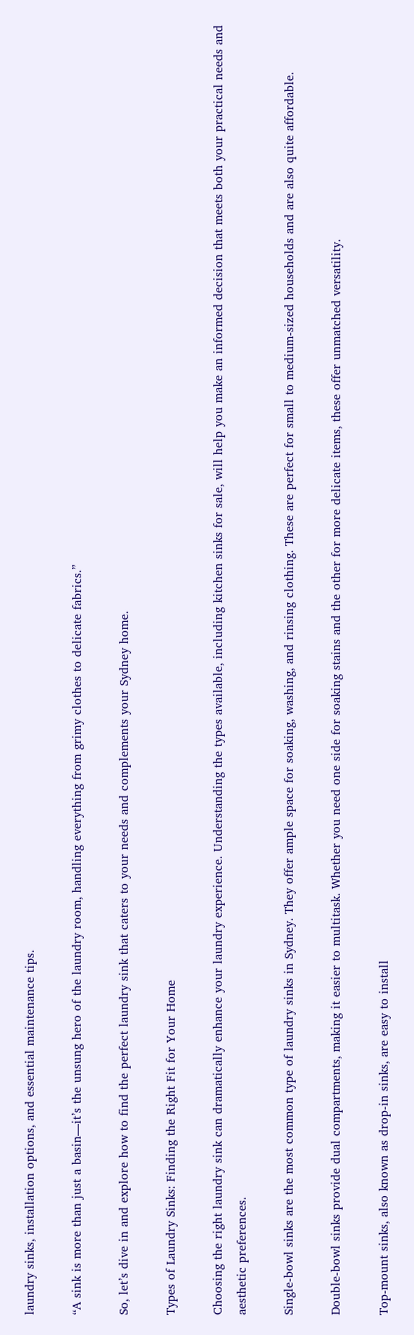laundry sinks, installation options, and essential maintenance tips.

“A sink is more than just a basin—it’s the unsung hero of the laundry room, handling everything from grimy clothes to delicate fabrics.”

So, let’s dive in and explore how to find the perfect laundry sink that caters to your needs and complements your Sydney home.

Types of Laundry Sinks: Finding the Right Fit for Your Home

Choosing the right laundry sink can dramatically enhance your laundry experience. Understanding the types available, including kitchen sinks for sale, will help you make an informed decision that meets both your practical needs and aesthetic preferences.

Single-bowl sinks are the most common type of laundry sinks in Sydney. They offer ample space for soaking, washing, and rinsing clothing. These are perfect for small to medium-sized households and are also quite affordable.

Double-bowl sinks provide dual compartments, making it easier to multitask. Whether you need one side for soaking stains and the other for more delicate items, these offer unmatched versatility.

Top-mount sinks, also known as drop-in sinks, are easy to install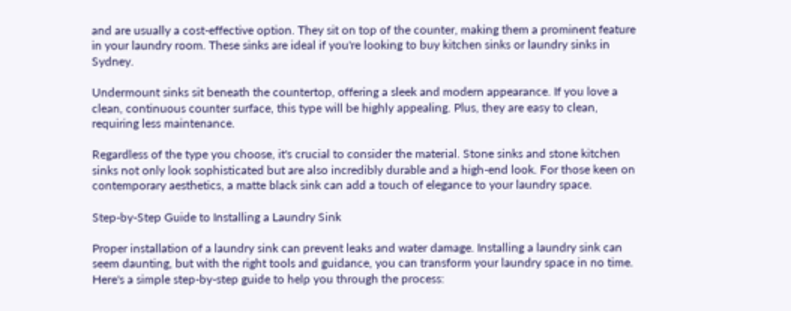and are usually a cost-effective option. They sit on top of the counter, making them a prominent feature in your laundry room. These sinks are ideal if you're looking to buy kitchen sinks or laundry sinks in Sydney.

Undermount sinks sit beneath the countertop, offering a sleek and modern appearance. If you love a clean, continuous counter surface, this type will be highly appealing. Plus, they are easy to clean, requiring less maintenance.

Regardless of the type you choose, it's crucial to consider the material. Stone sinks and stone kitchen sinks not only look sophisticated but are also incredibly durable and a high-end look. For those keen on contemporary aesthetics, a matte black sink can add a touch of elegance to your laundry space.

Step-by-Step Guide to Installing a Laundry Sink

Proper installation of a laundry sink can prevent leaks and water damage. Installing a laundry sink can seem daunting, but with the right tools and guidance, you can transform your laundry space in no time. Here's a simple step-by-step guide to help you through the process: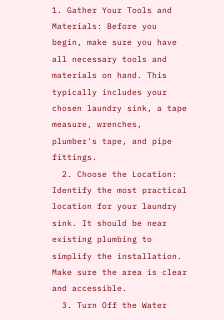1. Gather Your Tools and Materials: Before you begin, make sure you have all necessary tools and materials on hand. This typically includes your chosen laundry sink, a tape measure, wrenches, plumber's tape, and pipe fittings.
  2. Choose the Location: Identify the most practical location for your laundry sink. It should be near existing plumbing to simplify the installation. Make sure the area is clear and accessible.
  3. Turn Off the Water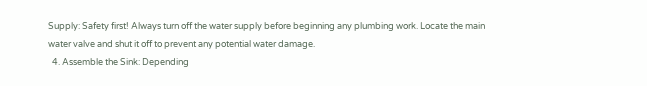Supply: Safety first! Always turn off the water supply before beginning any plumbing work. Locate the main water valve and shut it off to prevent any potential water damage.
  4. Assemble the Sink: Depending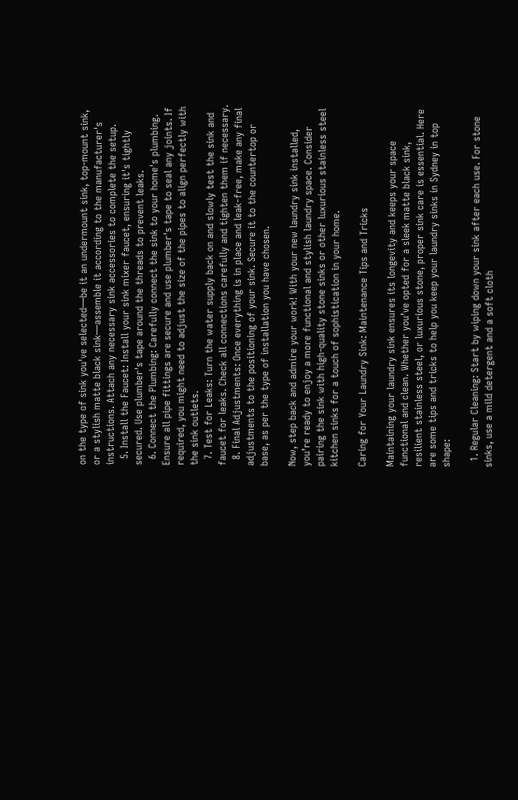on the type of sink you've selected—be it an undermount sink, top-mount sink, or a stylish matte black sink—assemble it according to the manufacturer's instructions. Attach any necessary sink accessories to complete the setup.
  5. Install the Faucet: Install your sink mixer faucet, ensuring it's tightly secured. Use plumber's tape around the threads to prevent leaks.
  6. Connect the Plumbing: Carefully connect the sink to your home's plumbing. Ensure all pipe fittings are secure and use plumber's tape to seal any joints. If required, you might need to adjust the size of the pipes to align perfectly with the sink outlets.
  7. Test for Leaks: Turn the water supply back on and slowly test the sink and faucet for leaks. Check all connections carefully and tighten them if necessary.
  8. Final Adjustments: Once everything is in place and leak-free, make any final adjustments to the positioning of your sink. Secure it to the countertop or base, as per the type of installation you have chosen.

Now, step back and admire your work! With your new laundry sink installed, you’re ready to enjoy a more functional and stylish laundry space. Consider pairing the sink with high-quality stone sinks or other luxurious stainless steel kitchen sinks for a touch of sophistication in your home.

Caring for Your Laundry Sink: Maintenance Tips and Tricks

Maintaining your laundry sink ensures its longevity and keeps your space functional and clean. Whether you’ve opted for a sleek matte black sink, resilient stainless steel, or luxurious stone, proper sink care is essential. Here are some tips and tricks to help you keep your laundry sinks in Sydney in top shape:

  1. Regular Cleaning: Start by wiping down your sink after each use. For stone sinks, use a mild detergent and a soft cloth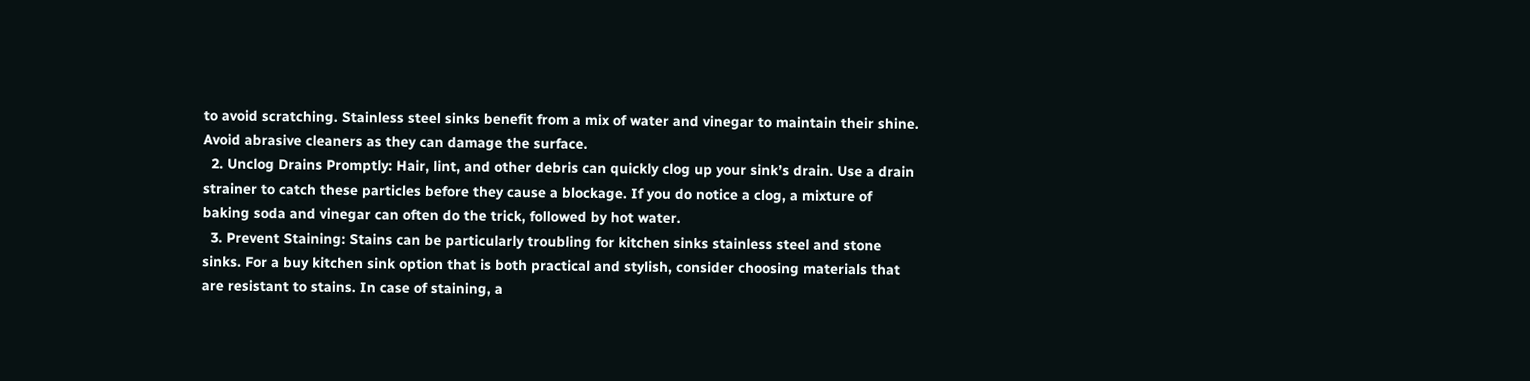to avoid scratching. Stainless steel sinks benefit from a mix of water and vinegar to maintain their shine. Avoid abrasive cleaners as they can damage the surface.
  2. Unclog Drains Promptly: Hair, lint, and other debris can quickly clog up your sink’s drain. Use a drain strainer to catch these particles before they cause a blockage. If you do notice a clog, a mixture of baking soda and vinegar can often do the trick, followed by hot water.
  3. Prevent Staining: Stains can be particularly troubling for kitchen sinks stainless steel and stone sinks. For a buy kitchen sink option that is both practical and stylish, consider choosing materials that are resistant to stains. In case of staining, a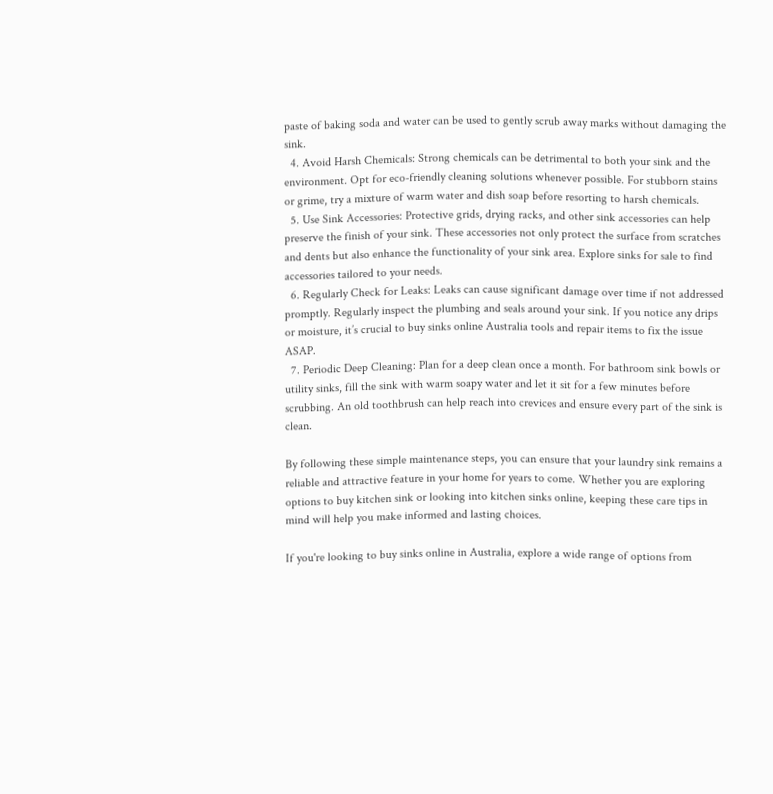paste of baking soda and water can be used to gently scrub away marks without damaging the sink.
  4. Avoid Harsh Chemicals: Strong chemicals can be detrimental to both your sink and the environment. Opt for eco-friendly cleaning solutions whenever possible. For stubborn stains or grime, try a mixture of warm water and dish soap before resorting to harsh chemicals.
  5. Use Sink Accessories: Protective grids, drying racks, and other sink accessories can help preserve the finish of your sink. These accessories not only protect the surface from scratches and dents but also enhance the functionality of your sink area. Explore sinks for sale to find accessories tailored to your needs.
  6. Regularly Check for Leaks: Leaks can cause significant damage over time if not addressed promptly. Regularly inspect the plumbing and seals around your sink. If you notice any drips or moisture, it’s crucial to buy sinks online Australia tools and repair items to fix the issue ASAP.
  7. Periodic Deep Cleaning: Plan for a deep clean once a month. For bathroom sink bowls or utility sinks, fill the sink with warm soapy water and let it sit for a few minutes before scrubbing. An old toothbrush can help reach into crevices and ensure every part of the sink is clean.

By following these simple maintenance steps, you can ensure that your laundry sink remains a reliable and attractive feature in your home for years to come. Whether you are exploring options to buy kitchen sink or looking into kitchen sinks online, keeping these care tips in mind will help you make informed and lasting choices.

If you're looking to buy sinks online in Australia, explore a wide range of options from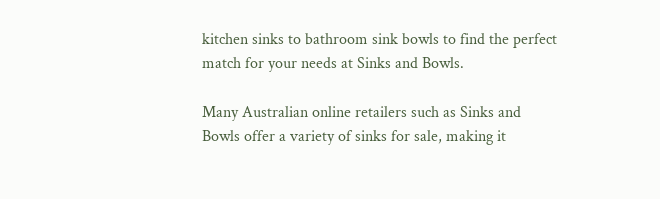kitchen sinks to bathroom sink bowls to find the perfect match for your needs at Sinks and Bowls.

Many Australian online retailers such as Sinks and Bowls offer a variety of sinks for sale, making it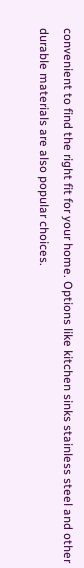convenient to find the right fit for your home. Options like kitchen sinks stainless steel and other durable materials are also popular choices.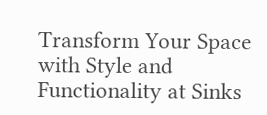Transform Your Space with Style and Functionality at Sinks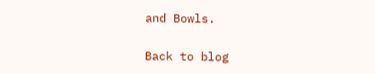and Bowls.

Back to blog